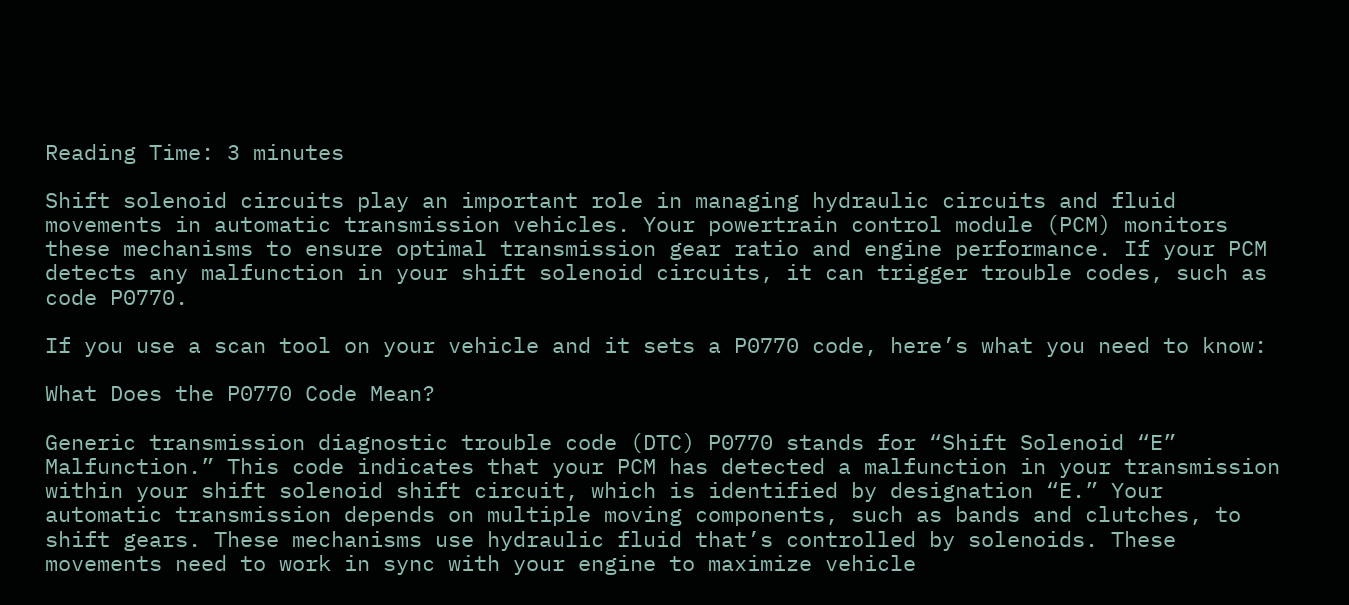Reading Time: 3 minutes

Shift solenoid circuits play an important role in managing hydraulic circuits and fluid movements in automatic transmission vehicles. Your powertrain control module (PCM) monitors these mechanisms to ensure optimal transmission gear ratio and engine performance. If your PCM detects any malfunction in your shift solenoid circuits, it can trigger trouble codes, such as code P0770.

If you use a scan tool on your vehicle and it sets a P0770 code, here’s what you need to know:

What Does the P0770 Code Mean?

Generic transmission diagnostic trouble code (DTC) P0770 stands for “Shift Solenoid “E” Malfunction.” This code indicates that your PCM has detected a malfunction in your transmission within your shift solenoid shift circuit, which is identified by designation “E.” Your automatic transmission depends on multiple moving components, such as bands and clutches, to shift gears. These mechanisms use hydraulic fluid that’s controlled by solenoids. These movements need to work in sync with your engine to maximize vehicle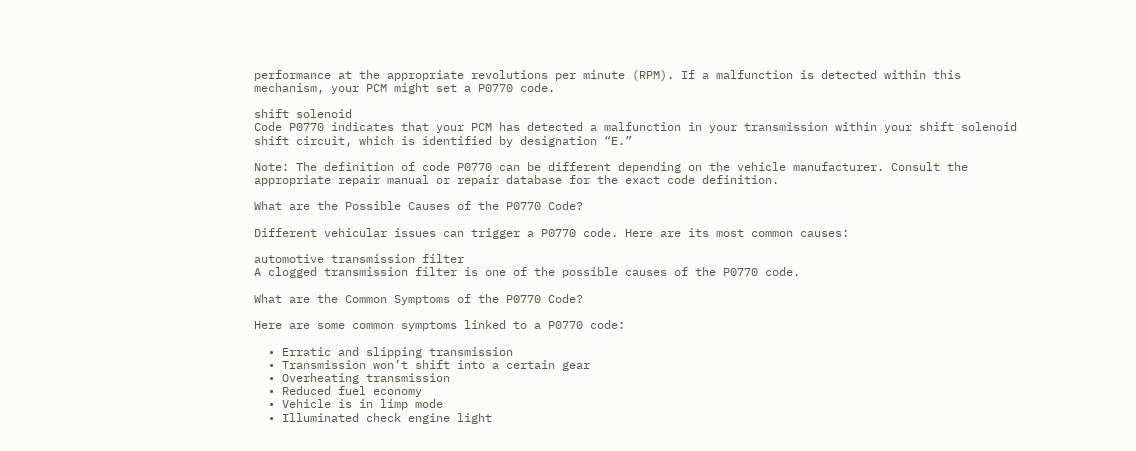performance at the appropriate revolutions per minute (RPM). If a malfunction is detected within this mechanism, your PCM might set a P0770 code.

shift solenoid
Code P0770 indicates that your PCM has detected a malfunction in your transmission within your shift solenoid shift circuit, which is identified by designation “E.”

Note: The definition of code P0770 can be different depending on the vehicle manufacturer. Consult the appropriate repair manual or repair database for the exact code definition.

What are the Possible Causes of the P0770 Code?

Different vehicular issues can trigger a P0770 code. Here are its most common causes:

automotive transmission filter
A clogged transmission filter is one of the possible causes of the P0770 code.

What are the Common Symptoms of the P0770 Code?

Here are some common symptoms linked to a P0770 code:

  • Erratic and slipping transmission
  • Transmission won’t shift into a certain gear
  • Overheating transmission
  • Reduced fuel economy
  • Vehicle is in limp mode
  • Illuminated check engine light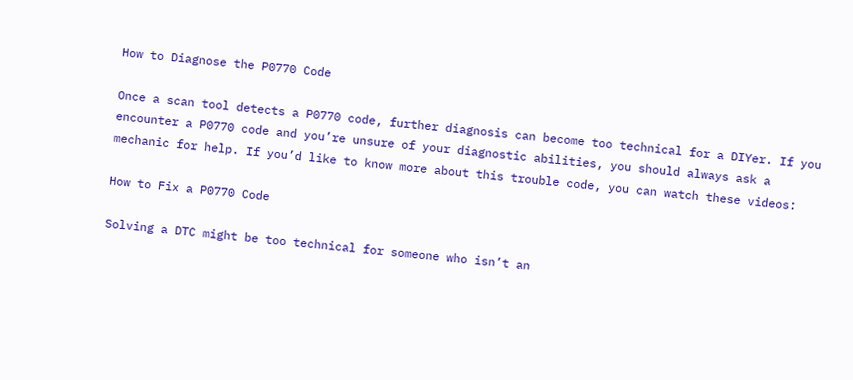How to Diagnose the P0770 Code

Once a scan tool detects a P0770 code, further diagnosis can become too technical for a DIYer. If you encounter a P0770 code and you’re unsure of your diagnostic abilities, you should always ask a mechanic for help. If you’d like to know more about this trouble code, you can watch these videos:

How to Fix a P0770 Code

Solving a DTC might be too technical for someone who isn’t an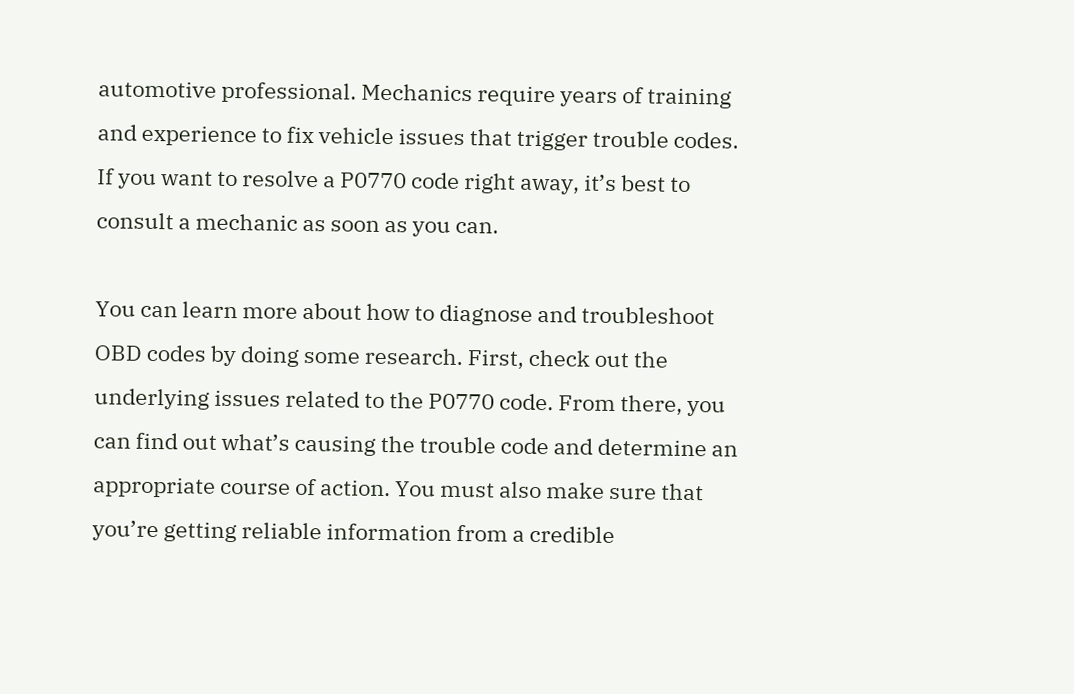automotive professional. Mechanics require years of training and experience to fix vehicle issues that trigger trouble codes. If you want to resolve a P0770 code right away, it’s best to consult a mechanic as soon as you can.

You can learn more about how to diagnose and troubleshoot OBD codes by doing some research. First, check out the underlying issues related to the P0770 code. From there, you can find out what’s causing the trouble code and determine an appropriate course of action. You must also make sure that you’re getting reliable information from a credible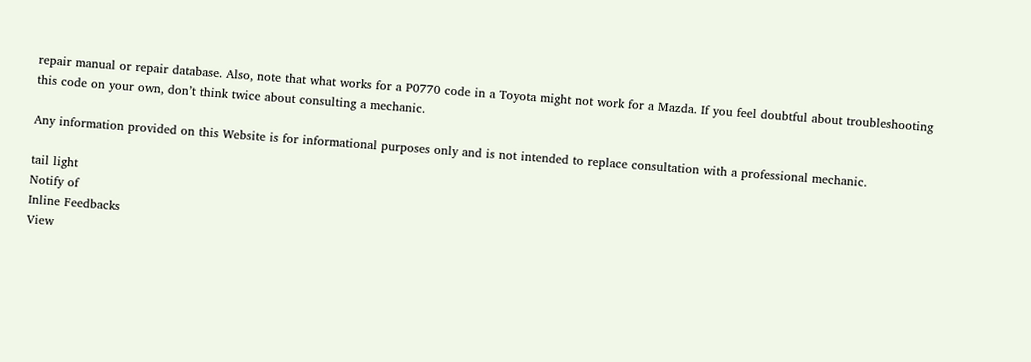repair manual or repair database. Also, note that what works for a P0770 code in a Toyota might not work for a Mazda. If you feel doubtful about troubleshooting this code on your own, don’t think twice about consulting a mechanic.

Any information provided on this Website is for informational purposes only and is not intended to replace consultation with a professional mechanic.

tail light
Notify of
Inline Feedbacks
View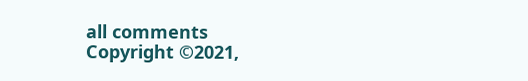all comments
Copyright ©2021,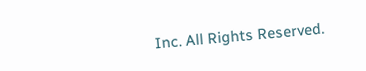Inc. All Rights Reserved.